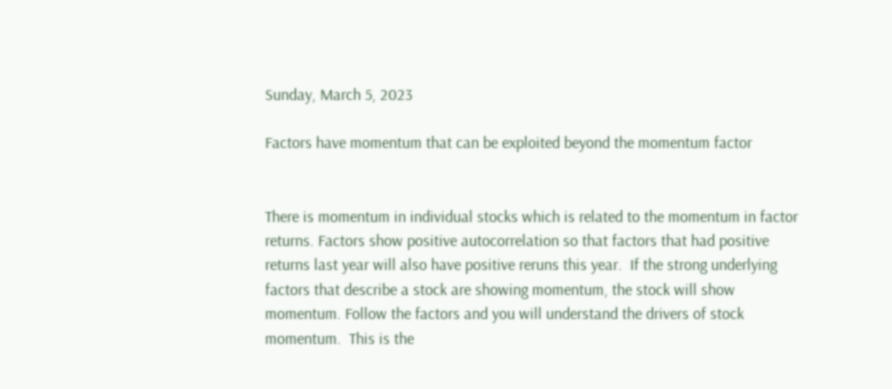Sunday, March 5, 2023

Factors have momentum that can be exploited beyond the momentum factor


There is momentum in individual stocks which is related to the momentum in factor returns. Factors show positive autocorrelation so that factors that had positive returns last year will also have positive reruns this year.  If the strong underlying factors that describe a stock are showing momentum, the stock will show momentum. Follow the factors and you will understand the drivers of stock momentum.  This is the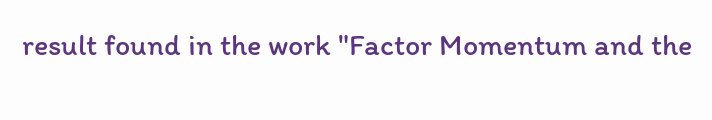result found in the work "Factor Momentum and the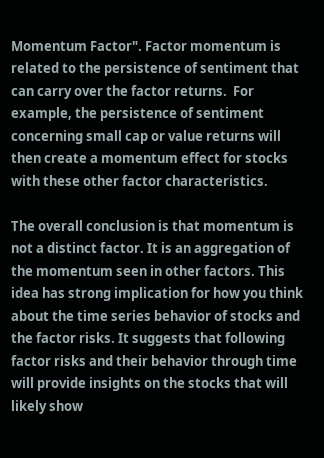Momentum Factor". Factor momentum is related to the persistence of sentiment that can carry over the factor returns.  For example, the persistence of sentiment concerning small cap or value returns will then create a momentum effect for stocks with these other factor characteristics.

The overall conclusion is that momentum is not a distinct factor. It is an aggregation of the momentum seen in other factors. This idea has strong implication for how you think about the time series behavior of stocks and the factor risks. It suggests that following factor risks and their behavior through time will provide insights on the stocks that will likely show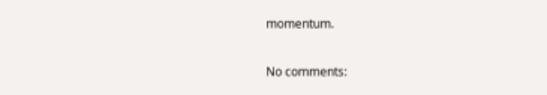momentum.

No comments: